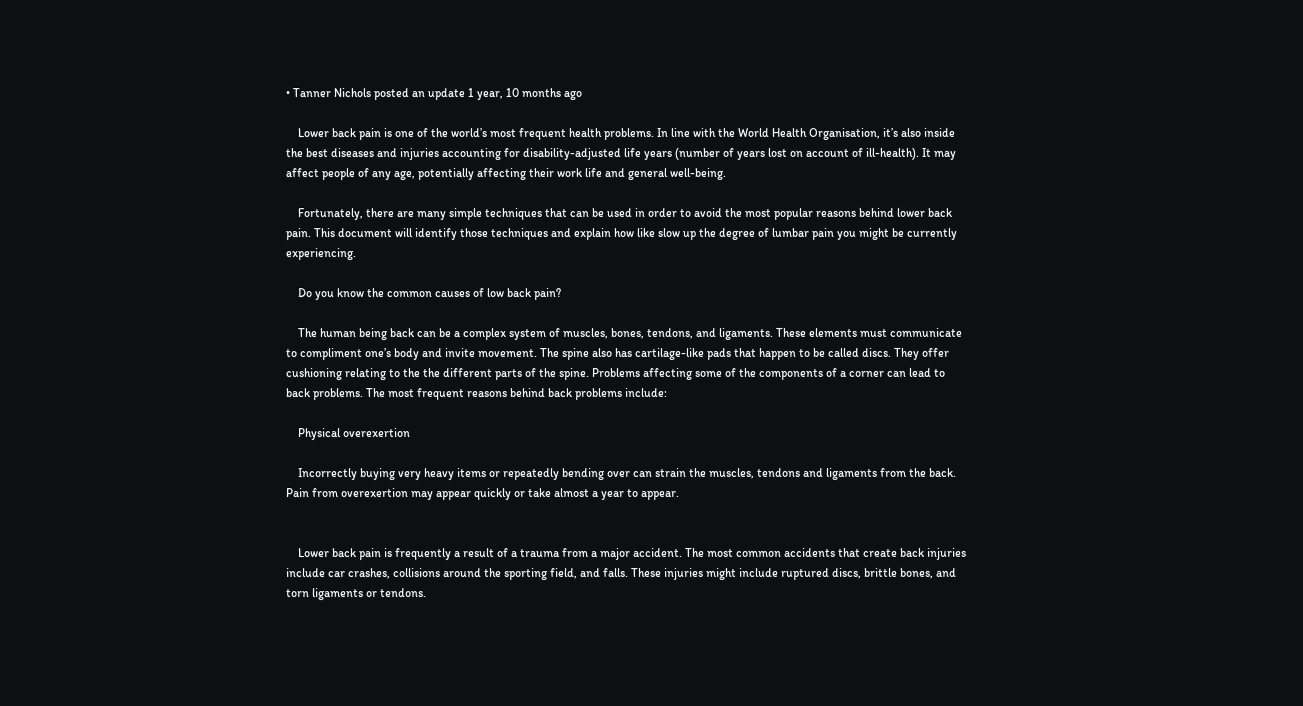• Tanner Nichols posted an update 1 year, 10 months ago

    Lower back pain is one of the world’s most frequent health problems. In line with the World Health Organisation, it’s also inside the best diseases and injuries accounting for disability-adjusted life years (number of years lost on account of ill-health). It may affect people of any age, potentially affecting their work life and general well-being.

    Fortunately, there are many simple techniques that can be used in order to avoid the most popular reasons behind lower back pain. This document will identify those techniques and explain how like slow up the degree of lumbar pain you might be currently experiencing.

    Do you know the common causes of low back pain?

    The human being back can be a complex system of muscles, bones, tendons, and ligaments. These elements must communicate to compliment one’s body and invite movement. The spine also has cartilage-like pads that happen to be called discs. They offer cushioning relating to the the different parts of the spine. Problems affecting some of the components of a corner can lead to back problems. The most frequent reasons behind back problems include:

    Physical overexertion

    Incorrectly buying very heavy items or repeatedly bending over can strain the muscles, tendons and ligaments from the back. Pain from overexertion may appear quickly or take almost a year to appear.


    Lower back pain is frequently a result of a trauma from a major accident. The most common accidents that create back injuries include car crashes, collisions around the sporting field, and falls. These injuries might include ruptured discs, brittle bones, and torn ligaments or tendons.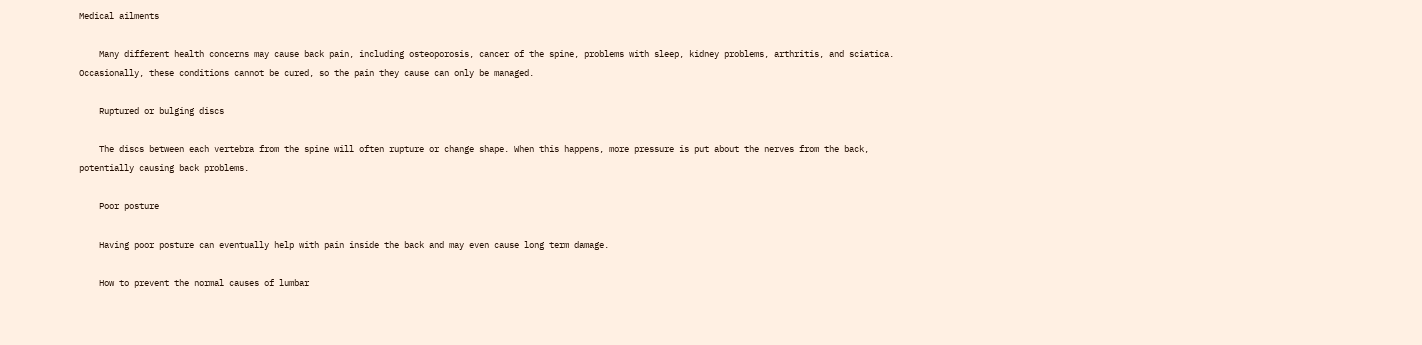Medical ailments

    Many different health concerns may cause back pain, including osteoporosis, cancer of the spine, problems with sleep, kidney problems, arthritis, and sciatica. Occasionally, these conditions cannot be cured, so the pain they cause can only be managed.

    Ruptured or bulging discs

    The discs between each vertebra from the spine will often rupture or change shape. When this happens, more pressure is put about the nerves from the back, potentially causing back problems.

    Poor posture

    Having poor posture can eventually help with pain inside the back and may even cause long term damage.

    How to prevent the normal causes of lumbar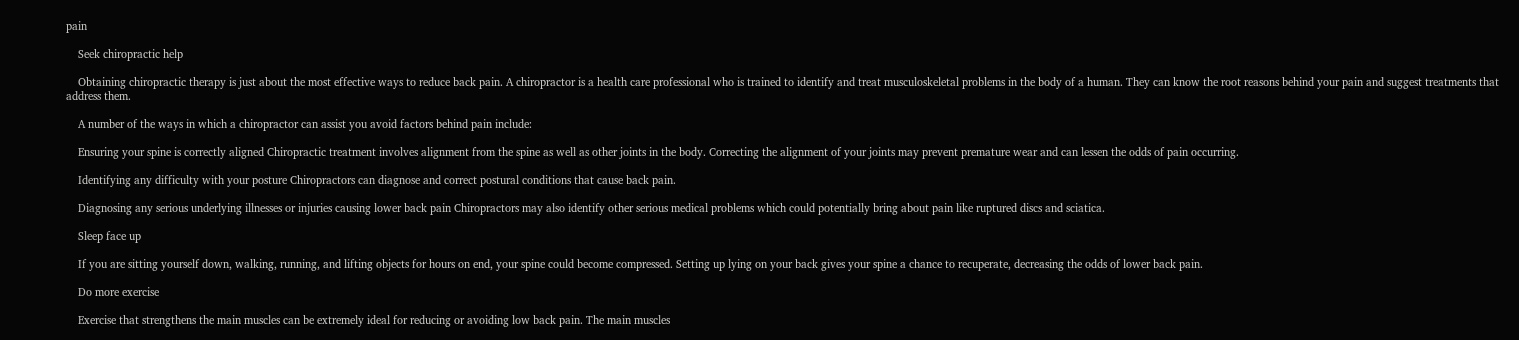pain

    Seek chiropractic help

    Obtaining chiropractic therapy is just about the most effective ways to reduce back pain. A chiropractor is a health care professional who is trained to identify and treat musculoskeletal problems in the body of a human. They can know the root reasons behind your pain and suggest treatments that address them.

    A number of the ways in which a chiropractor can assist you avoid factors behind pain include:

    Ensuring your spine is correctly aligned Chiropractic treatment involves alignment from the spine as well as other joints in the body. Correcting the alignment of your joints may prevent premature wear and can lessen the odds of pain occurring.

    Identifying any difficulty with your posture Chiropractors can diagnose and correct postural conditions that cause back pain.

    Diagnosing any serious underlying illnesses or injuries causing lower back pain Chiropractors may also identify other serious medical problems which could potentially bring about pain like ruptured discs and sciatica.

    Sleep face up

    If you are sitting yourself down, walking, running, and lifting objects for hours on end, your spine could become compressed. Setting up lying on your back gives your spine a chance to recuperate, decreasing the odds of lower back pain.

    Do more exercise

    Exercise that strengthens the main muscles can be extremely ideal for reducing or avoiding low back pain. The main muscles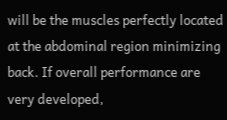will be the muscles perfectly located at the abdominal region minimizing back. If overall performance are very developed,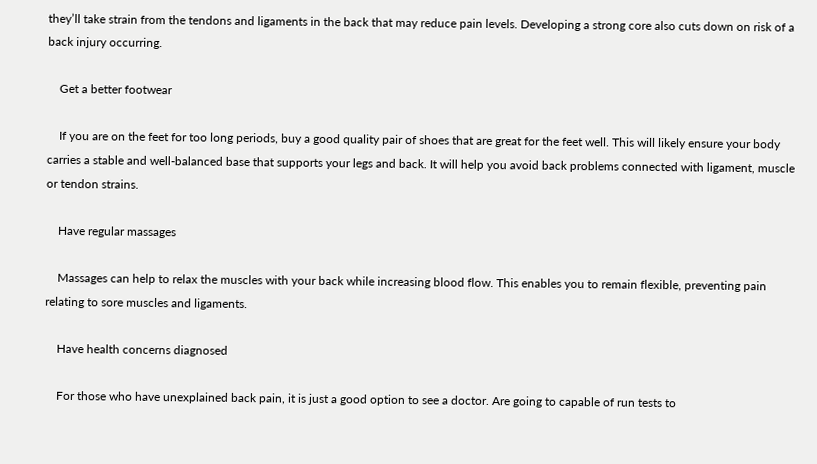they’ll take strain from the tendons and ligaments in the back that may reduce pain levels. Developing a strong core also cuts down on risk of a back injury occurring.

    Get a better footwear

    If you are on the feet for too long periods, buy a good quality pair of shoes that are great for the feet well. This will likely ensure your body carries a stable and well-balanced base that supports your legs and back. It will help you avoid back problems connected with ligament, muscle or tendon strains.

    Have regular massages

    Massages can help to relax the muscles with your back while increasing blood flow. This enables you to remain flexible, preventing pain relating to sore muscles and ligaments.

    Have health concerns diagnosed

    For those who have unexplained back pain, it is just a good option to see a doctor. Are going to capable of run tests to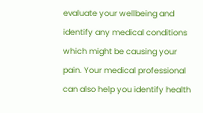evaluate your wellbeing and identify any medical conditions which might be causing your pain. Your medical professional can also help you identify health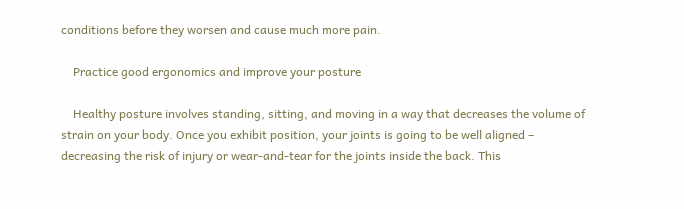conditions before they worsen and cause much more pain.

    Practice good ergonomics and improve your posture

    Healthy posture involves standing, sitting, and moving in a way that decreases the volume of strain on your body. Once you exhibit position, your joints is going to be well aligned – decreasing the risk of injury or wear-and-tear for the joints inside the back. This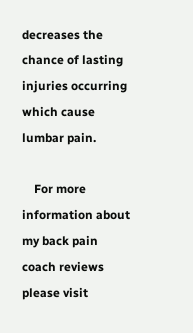decreases the chance of lasting injuries occurring which cause lumbar pain.

    For more information about my back pain coach reviews please visit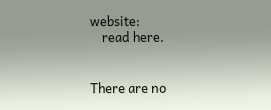website:
    read here.


There are no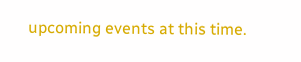upcoming events at this time.